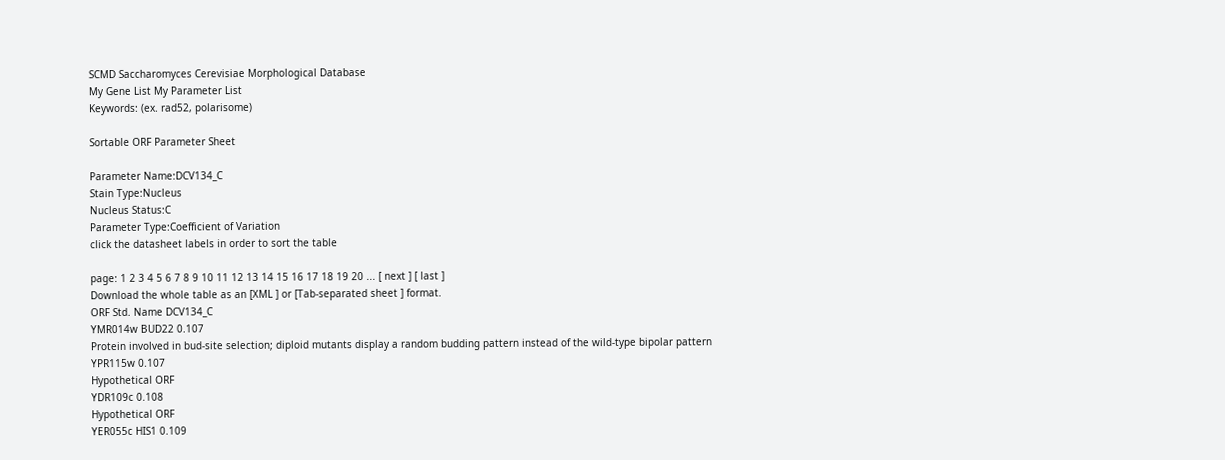SCMD Saccharomyces Cerevisiae Morphological Database
My Gene List My Parameter List
Keywords: (ex. rad52, polarisome)

Sortable ORF Parameter Sheet

Parameter Name:DCV134_C
Stain Type:Nucleus
Nucleus Status:C
Parameter Type:Coefficient of Variation
click the datasheet labels in order to sort the table

page: 1 2 3 4 5 6 7 8 9 10 11 12 13 14 15 16 17 18 19 20 ... [ next ] [ last ]
Download the whole table as an [XML ] or [Tab-separated sheet ] format.
ORF Std. Name DCV134_C
YMR014w BUD22 0.107
Protein involved in bud-site selection; diploid mutants display a random budding pattern instead of the wild-type bipolar pattern
YPR115w 0.107
Hypothetical ORF
YDR109c 0.108
Hypothetical ORF
YER055c HIS1 0.109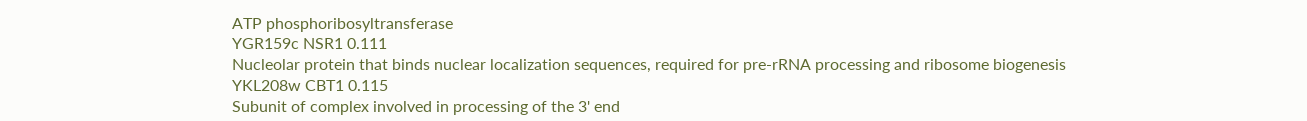ATP phosphoribosyltransferase
YGR159c NSR1 0.111
Nucleolar protein that binds nuclear localization sequences, required for pre-rRNA processing and ribosome biogenesis
YKL208w CBT1 0.115
Subunit of complex involved in processing of the 3' end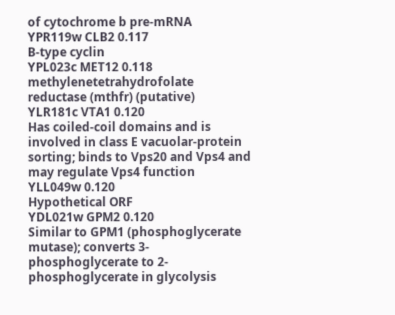of cytochrome b pre-mRNA
YPR119w CLB2 0.117
B-type cyclin
YPL023c MET12 0.118
methylenetetrahydrofolate reductase (mthfr) (putative)
YLR181c VTA1 0.120
Has coiled-coil domains and is involved in class E vacuolar-protein sorting; binds to Vps20 and Vps4 and may regulate Vps4 function
YLL049w 0.120
Hypothetical ORF
YDL021w GPM2 0.120
Similar to GPM1 (phosphoglycerate mutase); converts 3-phosphoglycerate to 2-phosphoglycerate in glycolysis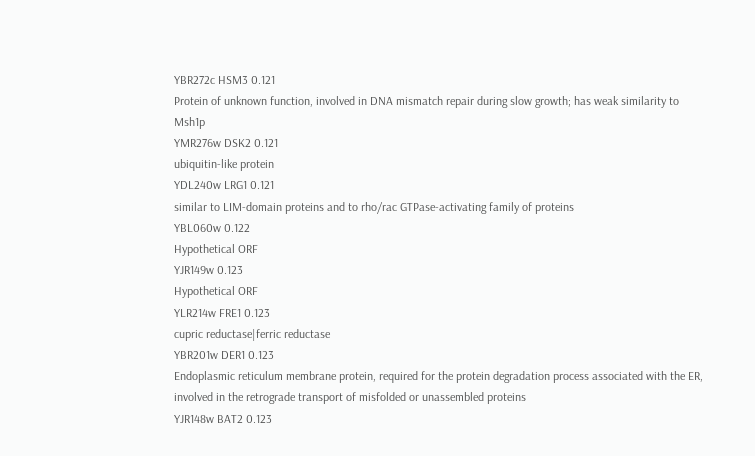YBR272c HSM3 0.121
Protein of unknown function, involved in DNA mismatch repair during slow growth; has weak similarity to Msh1p
YMR276w DSK2 0.121
ubiquitin-like protein
YDL240w LRG1 0.121
similar to LIM-domain proteins and to rho/rac GTPase-activating family of proteins
YBL060w 0.122
Hypothetical ORF
YJR149w 0.123
Hypothetical ORF
YLR214w FRE1 0.123
cupric reductase|ferric reductase
YBR201w DER1 0.123
Endoplasmic reticulum membrane protein, required for the protein degradation process associated with the ER, involved in the retrograde transport of misfolded or unassembled proteins
YJR148w BAT2 0.123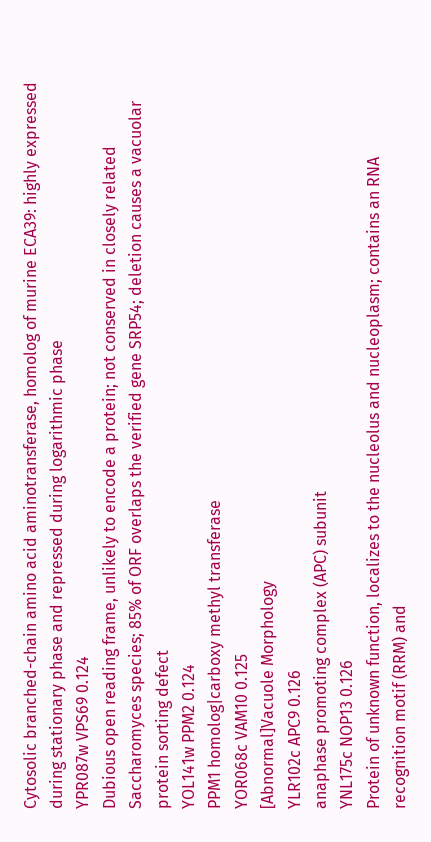Cytosolic branched-chain amino acid aminotransferase, homolog of murine ECA39: highly expressed during stationary phase and repressed during logarithmic phase
YPR087w VPS69 0.124
Dubious open reading frame, unlikely to encode a protein; not conserved in closely related Saccharomyces species; 85% of ORF overlaps the verified gene SRP54; deletion causes a vacuolar protein sorting defect
YOL141w PPM2 0.124
PPM1 homolog|carboxy methyl transferase
YOR068c VAM10 0.125
[Abnormal]Vacuole Morphology
YLR102c APC9 0.126
anaphase promoting complex (APC) subunit
YNL175c NOP13 0.126
Protein of unknown function, localizes to the nucleolus and nucleoplasm; contains an RNA recognition motif (RRM) and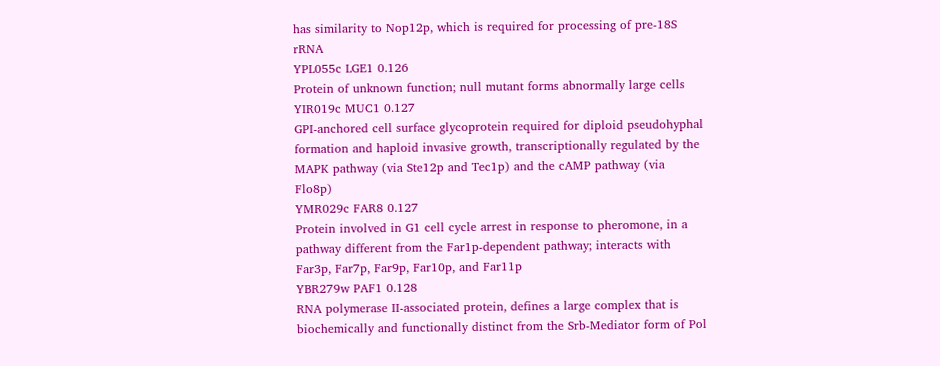has similarity to Nop12p, which is required for processing of pre-18S rRNA
YPL055c LGE1 0.126
Protein of unknown function; null mutant forms abnormally large cells
YIR019c MUC1 0.127
GPI-anchored cell surface glycoprotein required for diploid pseudohyphal formation and haploid invasive growth, transcriptionally regulated by the MAPK pathway (via Ste12p and Tec1p) and the cAMP pathway (via Flo8p)
YMR029c FAR8 0.127
Protein involved in G1 cell cycle arrest in response to pheromone, in a pathway different from the Far1p-dependent pathway; interacts with Far3p, Far7p, Far9p, Far10p, and Far11p
YBR279w PAF1 0.128
RNA polymerase II-associated protein, defines a large complex that is biochemically and functionally distinct from the Srb-Mediator form of Pol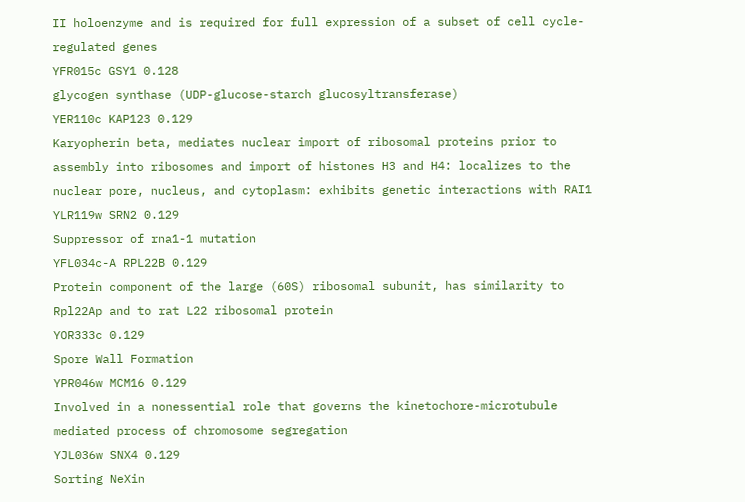II holoenzyme and is required for full expression of a subset of cell cycle-regulated genes
YFR015c GSY1 0.128
glycogen synthase (UDP-glucose-starch glucosyltransferase)
YER110c KAP123 0.129
Karyopherin beta, mediates nuclear import of ribosomal proteins prior to assembly into ribosomes and import of histones H3 and H4: localizes to the nuclear pore, nucleus, and cytoplasm: exhibits genetic interactions with RAI1
YLR119w SRN2 0.129
Suppressor of rna1-1 mutation
YFL034c-A RPL22B 0.129
Protein component of the large (60S) ribosomal subunit, has similarity to Rpl22Ap and to rat L22 ribosomal protein
YOR333c 0.129
Spore Wall Formation
YPR046w MCM16 0.129
Involved in a nonessential role that governs the kinetochore-microtubule mediated process of chromosome segregation
YJL036w SNX4 0.129
Sorting NeXin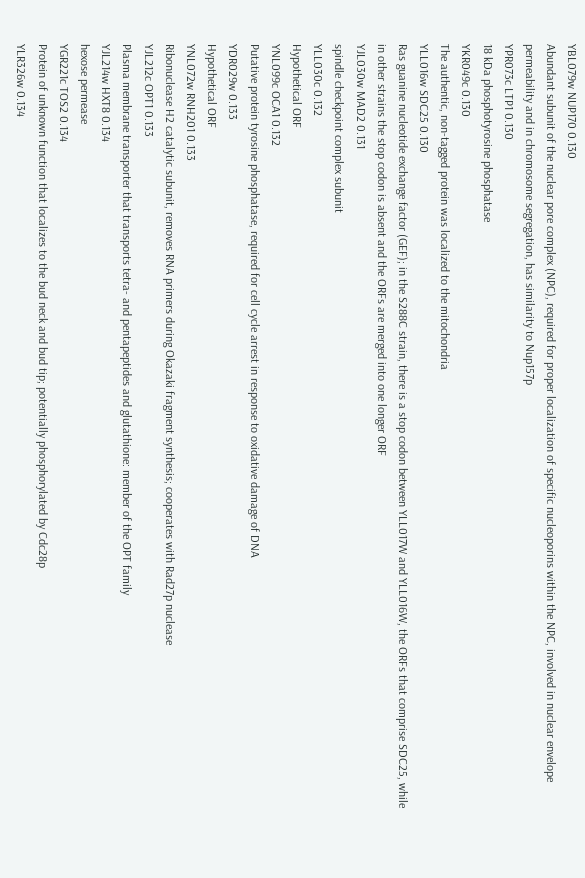YBL079w NUP170 0.130
Abundant subunit of the nuclear pore complex (NPC), required for proper localization of specific nucleoporins within the NPC, involved in nuclear envelope permeability and in chromosome segregation, has similarity to Nup157p
YPR073c LTP1 0.130
18 kDa phosphotyrosine phosphatase
YKR049c 0.130
The authentic, non-tagged protein was localized to the mitochondria
YLL016w SDC25 0.130
Ras guanine nucleotide exchange factor (GEF); in the S288C strain, there is a stop codon between YLL017W and YLL016W, the ORFs that comprise SDC25, while in other strains the stop codon is absent and the ORFs are merged into one longer ORF
YJL030w MAD2 0.131
spindle checkpoint complex subunit
YLL030c 0.132
Hypothetical ORF
YNL099c OCA1 0.132
Putative protein tyrosine phosphatase, required for cell cycle arrest in response to oxidative damage of DNA
YDR029w 0.133
Hypothetical ORF
YNL072w RNH201 0.133
Ribonuclease H2 catalytic subunit, removes RNA primers during Okazaki fragment synthesis; cooperates with Rad27p nuclease
YJL212c OPT1 0.133
Plasma membrane transporter that transports tetra- and pentapeptides and glutathione: member of the OPT family
YJL214w HXT8 0.134
hexose permease
YGR221c TOS2 0.134
Protein of unknown function that localizes to the bud neck and bud tip; potentially phosphorylated by Cdc28p
YLR326w 0.134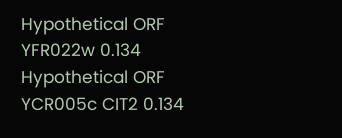Hypothetical ORF
YFR022w 0.134
Hypothetical ORF
YCR005c CIT2 0.134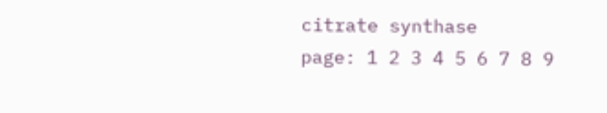citrate synthase
page: 1 2 3 4 5 6 7 8 9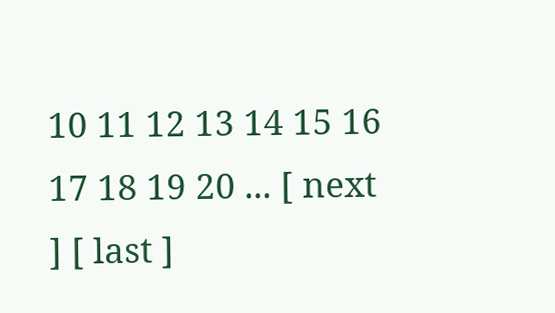10 11 12 13 14 15 16 17 18 19 20 ... [ next ] [ last ]